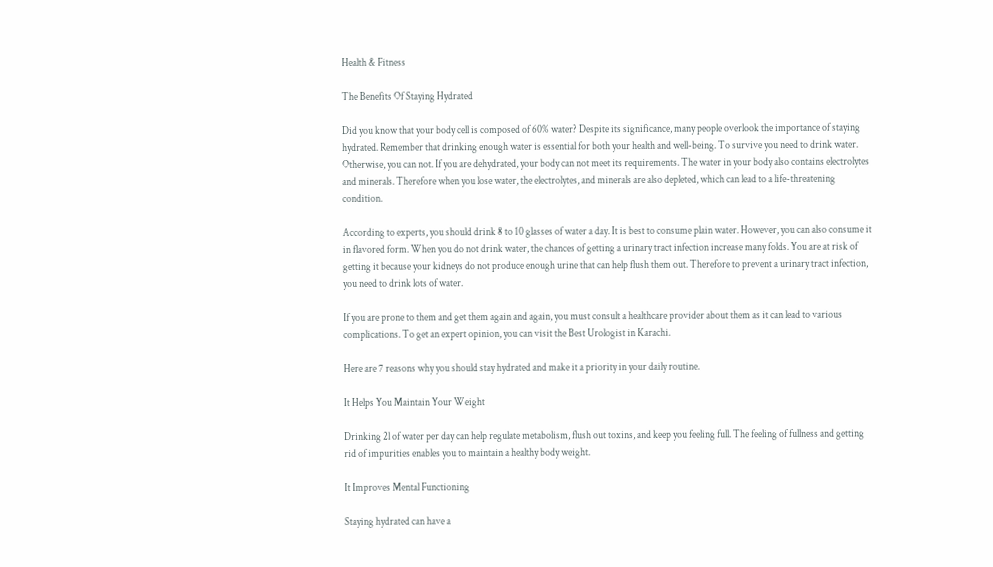Health & Fitness

The Benefits Of Staying Hydrated

Did you know that your body cell is composed of 60% water? Despite its significance, many people overlook the importance of staying hydrated. Remember that drinking enough water is essential for both your health and well-being. To survive you need to drink water. Otherwise, you can not. If you are dehydrated, your body can not meet its requirements. The water in your body also contains electrolytes and minerals. Therefore when you lose water, the electrolytes, and minerals are also depleted, which can lead to a life-threatening condition.

According to experts, you should drink 8 to 10 glasses of water a day. It is best to consume plain water. However, you can also consume it in flavored form. When you do not drink water, the chances of getting a urinary tract infection increase many folds. You are at risk of getting it because your kidneys do not produce enough urine that can help flush them out. Therefore to prevent a urinary tract infection, you need to drink lots of water.

If you are prone to them and get them again and again, you must consult a healthcare provider about them as it can lead to various complications. To get an expert opinion, you can visit the Best Urologist in Karachi.

Here are 7 reasons why you should stay hydrated and make it a priority in your daily routine.

It Helps You Maintain Your Weight

Drinking 2l of water per day can help regulate metabolism, flush out toxins, and keep you feeling full. The feeling of fullness and getting rid of impurities enables you to maintain a healthy body weight.

It Improves Mental Functioning

Staying hydrated can have a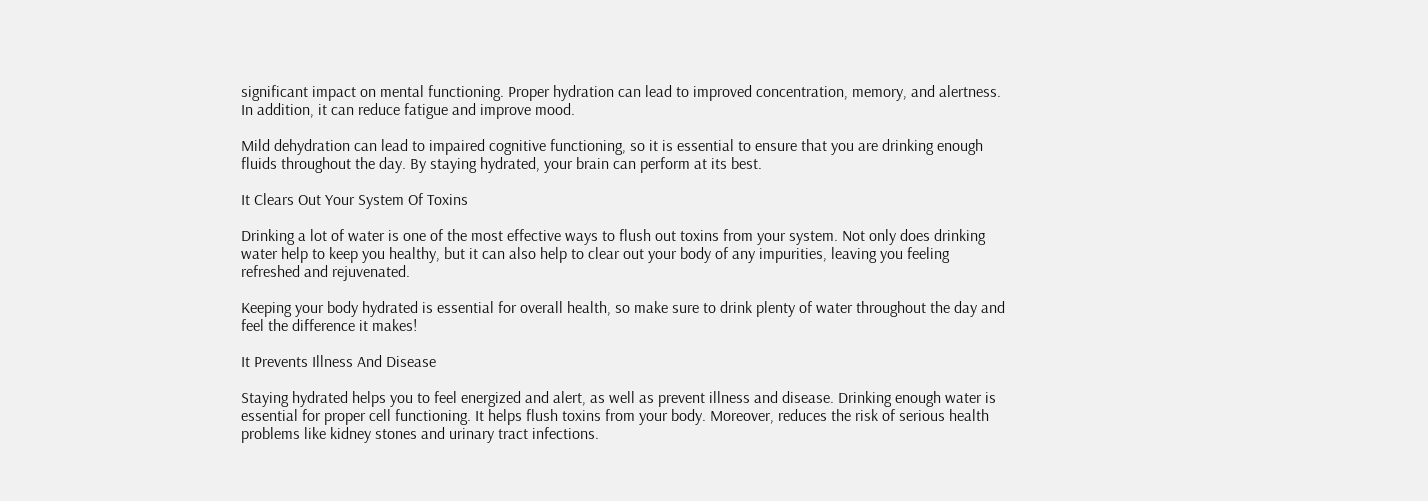significant impact on mental functioning. Proper hydration can lead to improved concentration, memory, and alertness. In addition, it can reduce fatigue and improve mood.

Mild dehydration can lead to impaired cognitive functioning, so it is essential to ensure that you are drinking enough fluids throughout the day. By staying hydrated, your brain can perform at its best.

It Clears Out Your System Of Toxins

Drinking a lot of water is one of the most effective ways to flush out toxins from your system. Not only does drinking water help to keep you healthy, but it can also help to clear out your body of any impurities, leaving you feeling refreshed and rejuvenated.

Keeping your body hydrated is essential for overall health, so make sure to drink plenty of water throughout the day and feel the difference it makes!

It Prevents Illness And Disease

Staying hydrated helps you to feel energized and alert, as well as prevent illness and disease. Drinking enough water is essential for proper cell functioning. It helps flush toxins from your body. Moreover, reduces the risk of serious health problems like kidney stones and urinary tract infections.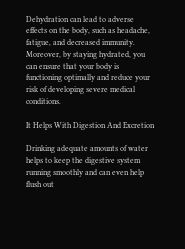Dehydration can lead to adverse effects on the body, such as headache, fatigue, and decreased immunity. Moreover, by staying hydrated, you can ensure that your body is functioning optimally and reduce your risk of developing severe medical conditions.

It Helps With Digestion And Excretion

Drinking adequate amounts of water helps to keep the digestive system running smoothly and can even help flush out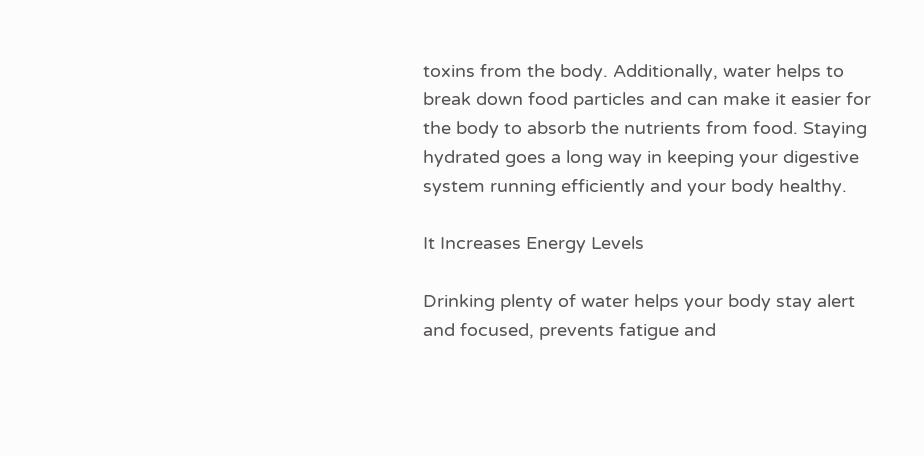toxins from the body. Additionally, water helps to break down food particles and can make it easier for the body to absorb the nutrients from food. Staying hydrated goes a long way in keeping your digestive system running efficiently and your body healthy.

It Increases Energy Levels

Drinking plenty of water helps your body stay alert and focused, prevents fatigue and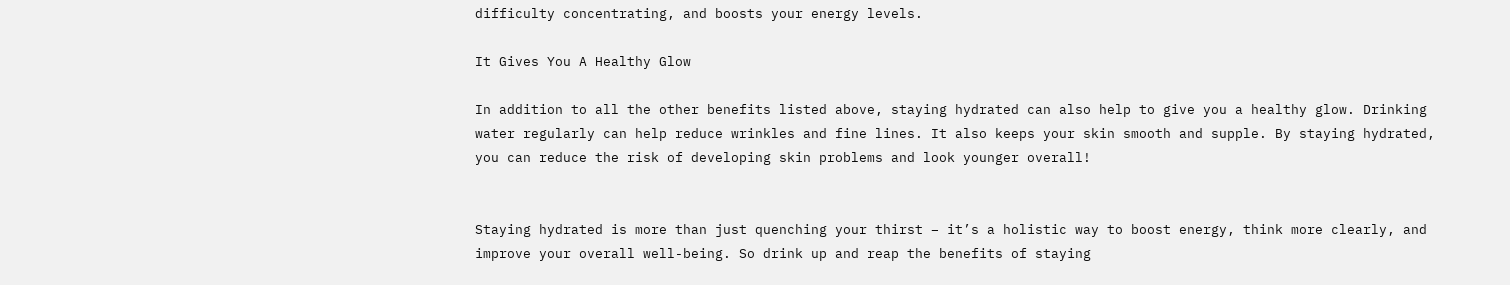difficulty concentrating, and boosts your energy levels.

It Gives You A Healthy Glow

In addition to all the other benefits listed above, staying hydrated can also help to give you a healthy glow. Drinking water regularly can help reduce wrinkles and fine lines. It also keeps your skin smooth and supple. By staying hydrated, you can reduce the risk of developing skin problems and look younger overall!


Staying hydrated is more than just quenching your thirst – it’s a holistic way to boost energy, think more clearly, and improve your overall well-being. So drink up and reap the benefits of staying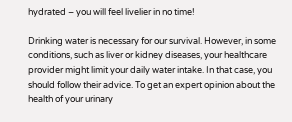hydrated – you will feel livelier in no time!

Drinking water is necessary for our survival. However, in some conditions, such as liver or kidney diseases, your healthcare provider might limit your daily water intake. In that case, you should follow their advice. To get an expert opinion about the health of your urinary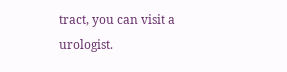tract, you can visit a urologist.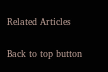Related Articles

Back to top button